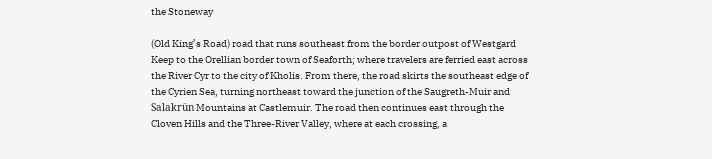the Stoneway

(Old King’s Road) road that runs southeast from the border outpost of Westgard Keep to the Orellian border town of Seaforth; where travelers are ferried east across the River Cyr to the city of Kholis. From there, the road skirts the southeast edge of the Cyrien Sea, turning northeast toward the junction of the Saugreth-Muir and Salakrün Mountains at Castlemuir. The road then continues east through the Cloven Hills and the Three-River Valley, where at each crossing, a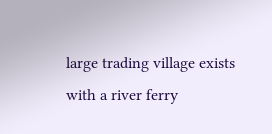large trading village exists with a river ferry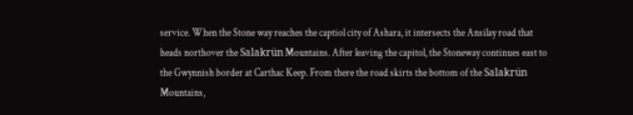service. When the Stone way reaches the captiol city of Ashara, it intersects the Ansilay road that heads northover the Salakrün Mountains. After leaving the capitol, the Stoneway continues east to the Gwynnish border at Carthac Keep. From there the road skirts the bottom of the Salakrün Mountains,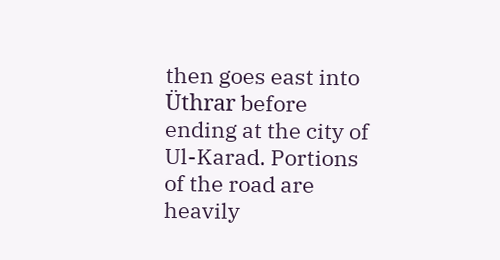then goes east into Üthrar before ending at the city of Ul-Karad. Portions of the road are heavily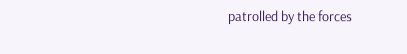patrolled by the forces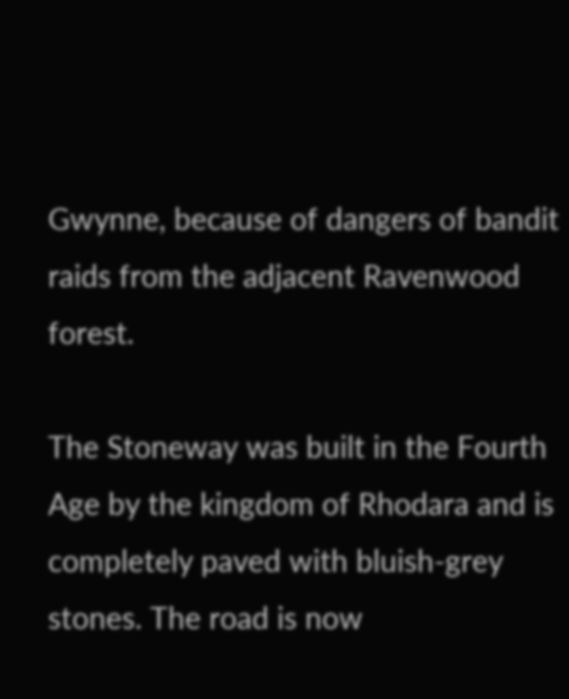Gwynne, because of dangers of bandit raids from the adjacent Ravenwood forest.

The Stoneway was built in the Fourth Age by the kingdom of Rhodara and is completely paved with bluish-grey stones. The road is now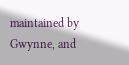maintained by Gwynne, and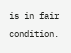is in fair condition.